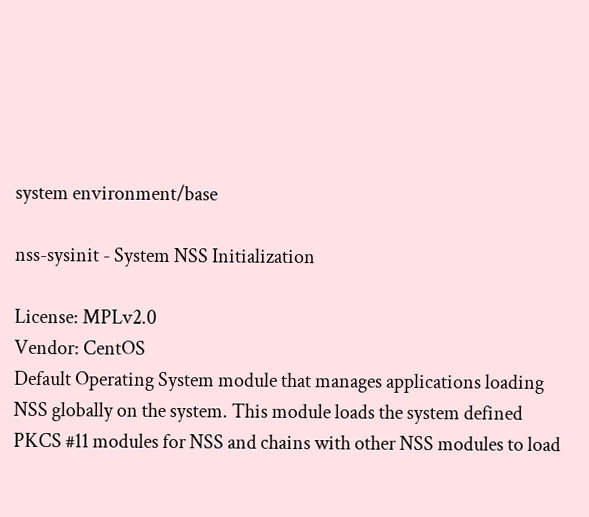system environment/base

nss-sysinit - System NSS Initialization

License: MPLv2.0
Vendor: CentOS
Default Operating System module that manages applications loading
NSS globally on the system. This module loads the system defined
PKCS #11 modules for NSS and chains with other NSS modules to load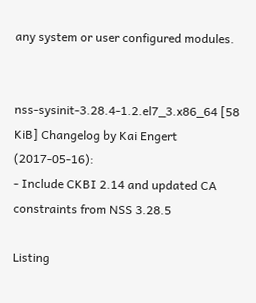any system or user configured modules.


nss-sysinit-3.28.4-1.2.el7_3.x86_64 [58 KiB] Changelog by Kai Engert (2017-05-16):
- Include CKBI 2.14 and updated CA constraints from NSS 3.28.5

Listing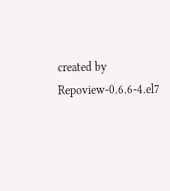created by Repoview-0.6.6-4.el7